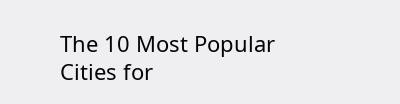The 10 Most Popular Cities for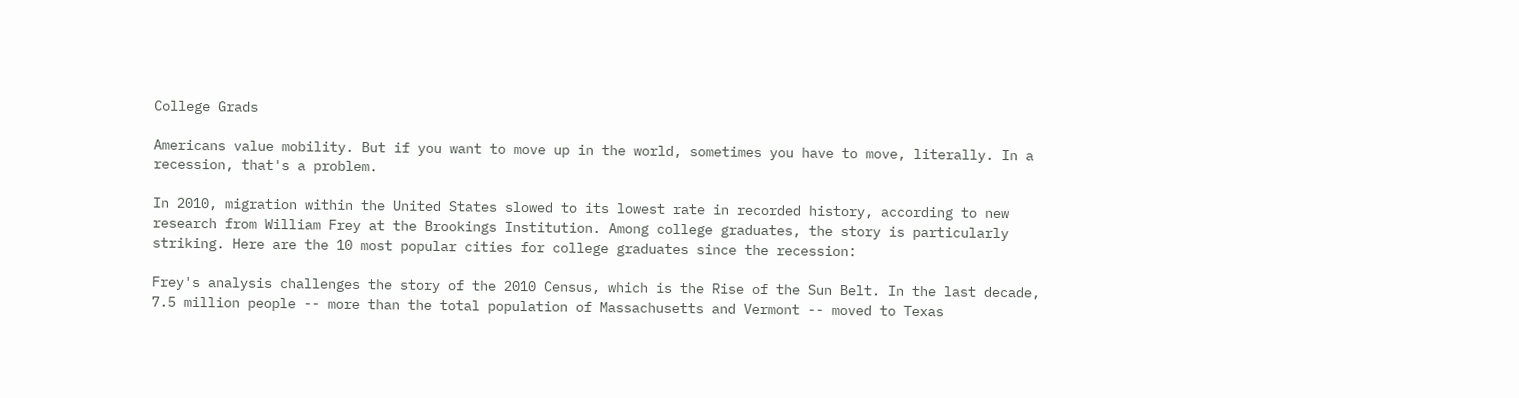College Grads

Americans value mobility. But if you want to move up in the world, sometimes you have to move, literally. In a recession, that's a problem.

In 2010, migration within the United States slowed to its lowest rate in recorded history, according to new research from William Frey at the Brookings Institution. Among college graduates, the story is particularly striking. Here are the 10 most popular cities for college graduates since the recession:

Frey's analysis challenges the story of the 2010 Census, which is the Rise of the Sun Belt. In the last decade, 7.5 million people -- more than the total population of Massachusetts and Vermont -- moved to Texas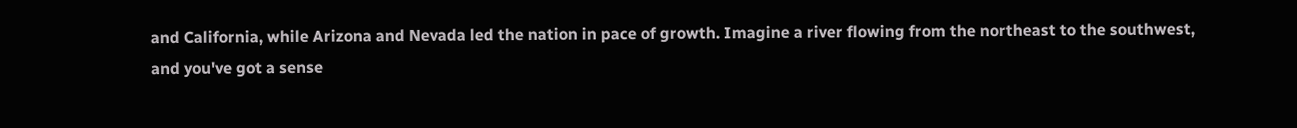and California, while Arizona and Nevada led the nation in pace of growth. Imagine a river flowing from the northeast to the southwest, and you've got a sense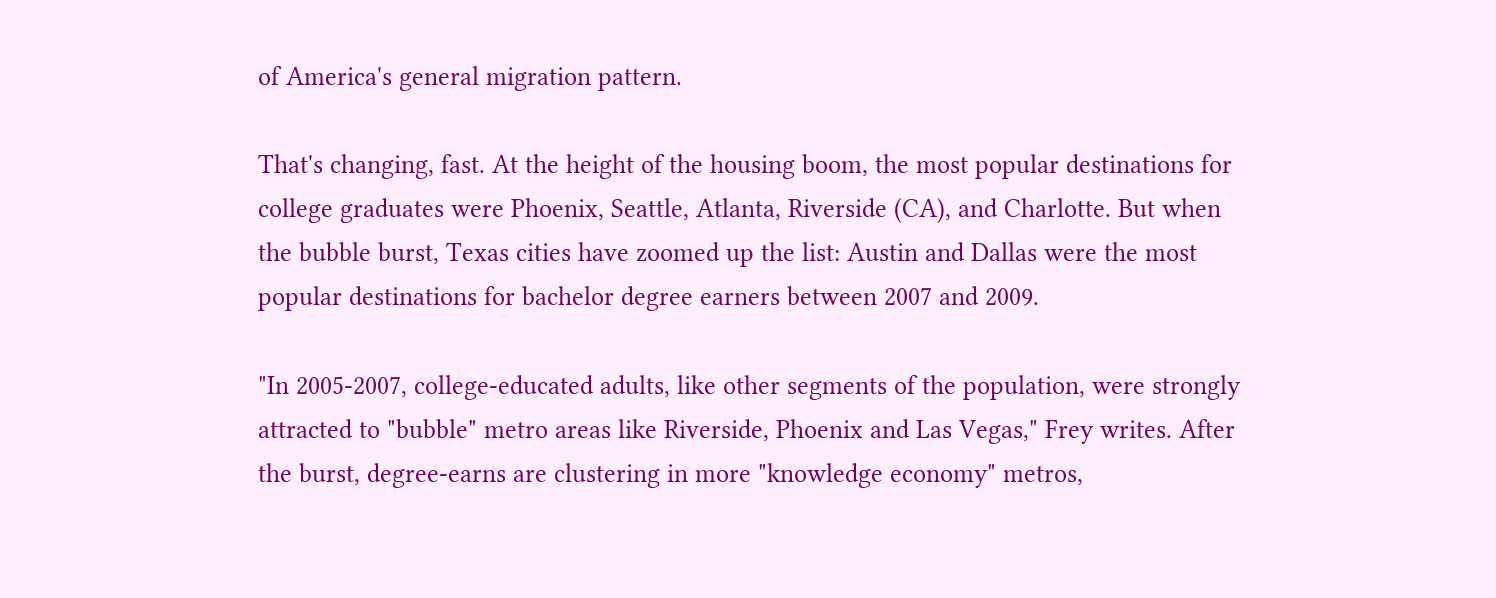of America's general migration pattern.

That's changing, fast. At the height of the housing boom, the most popular destinations for college graduates were Phoenix, Seattle, Atlanta, Riverside (CA), and Charlotte. But when the bubble burst, Texas cities have zoomed up the list: Austin and Dallas were the most popular destinations for bachelor degree earners between 2007 and 2009.

"In 2005-2007, college-educated adults, like other segments of the population, were strongly attracted to "bubble" metro areas like Riverside, Phoenix and Las Vegas," Frey writes. After the burst, degree-earns are clustering in more "knowledge economy" metros,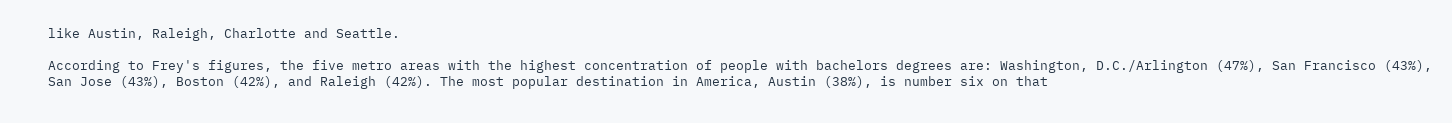like Austin, Raleigh, Charlotte and Seattle.

According to Frey's figures, the five metro areas with the highest concentration of people with bachelors degrees are: Washington, D.C./Arlington (47%), San Francisco (43%), San Jose (43%), Boston (42%), and Raleigh (42%). The most popular destination in America, Austin (38%), is number six on that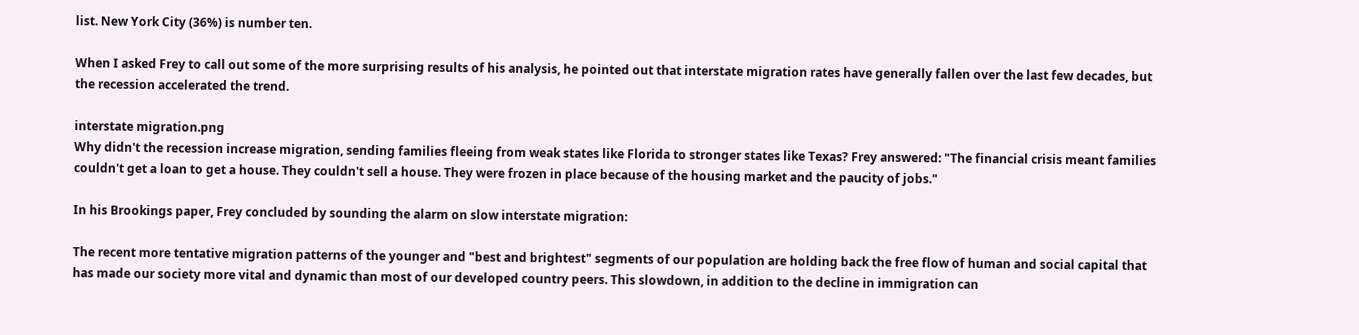list. New York City (36%) is number ten.

When I asked Frey to call out some of the more surprising results of his analysis, he pointed out that interstate migration rates have generally fallen over the last few decades, but the recession accelerated the trend.

interstate migration.png
Why didn't the recession increase migration, sending families fleeing from weak states like Florida to stronger states like Texas? Frey answered: "The financial crisis meant families couldn't get a loan to get a house. They couldn't sell a house. They were frozen in place because of the housing market and the paucity of jobs."

In his Brookings paper, Frey concluded by sounding the alarm on slow interstate migration:

The recent more tentative migration patterns of the younger and "best and brightest" segments of our population are holding back the free flow of human and social capital that has made our society more vital and dynamic than most of our developed country peers. This slowdown, in addition to the decline in immigration can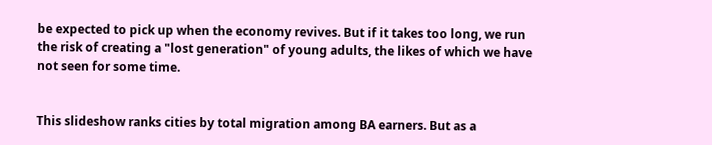be expected to pick up when the economy revives. But if it takes too long, we run the risk of creating a "lost generation" of young adults, the likes of which we have not seen for some time.


This slideshow ranks cities by total migration among BA earners. But as a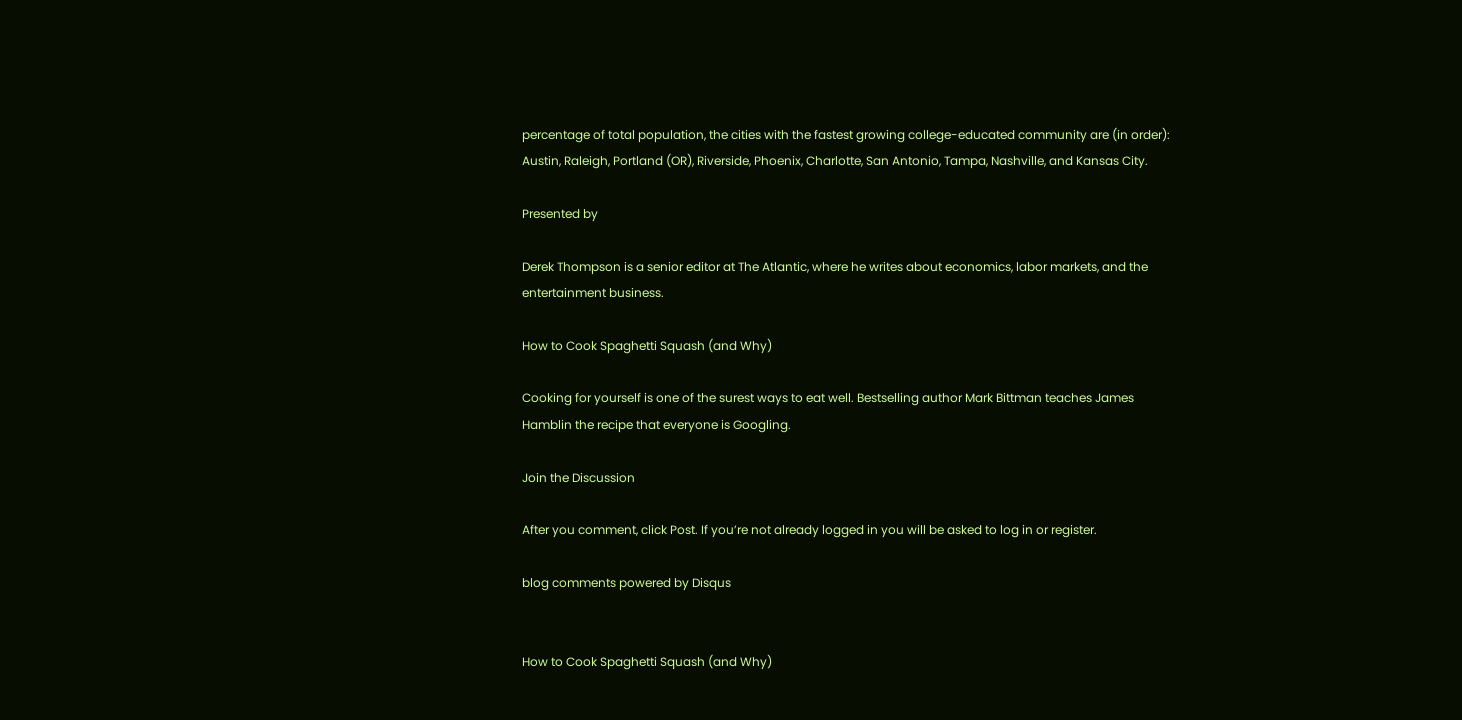percentage of total population, the cities with the fastest growing college-educated community are (in order): Austin, Raleigh, Portland (OR), Riverside, Phoenix, Charlotte, San Antonio, Tampa, Nashville, and Kansas City.

Presented by

Derek Thompson is a senior editor at The Atlantic, where he writes about economics, labor markets, and the entertainment business.

How to Cook Spaghetti Squash (and Why)

Cooking for yourself is one of the surest ways to eat well. Bestselling author Mark Bittman teaches James Hamblin the recipe that everyone is Googling.

Join the Discussion

After you comment, click Post. If you’re not already logged in you will be asked to log in or register.

blog comments powered by Disqus


How to Cook Spaghetti Squash (and Why)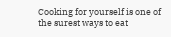Cooking for yourself is one of the surest ways to eat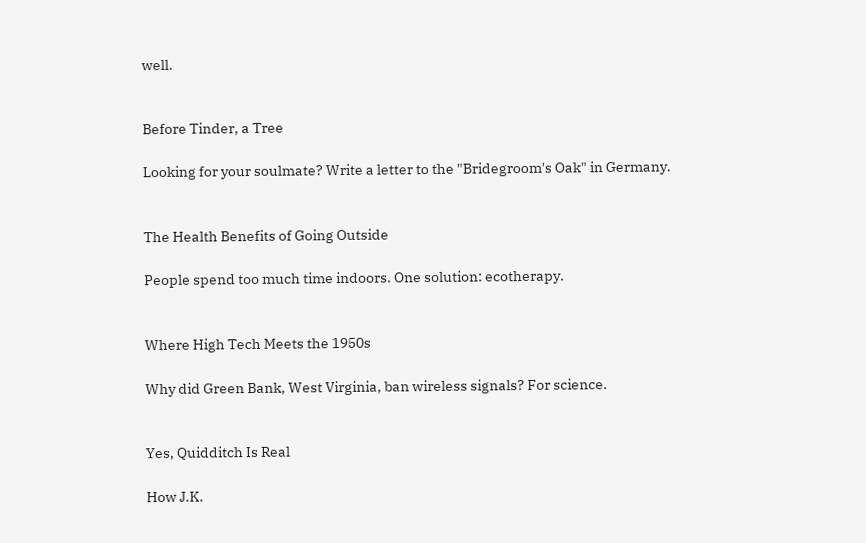well.


Before Tinder, a Tree

Looking for your soulmate? Write a letter to the "Bridegroom's Oak" in Germany.


The Health Benefits of Going Outside

People spend too much time indoors. One solution: ecotherapy.


Where High Tech Meets the 1950s

Why did Green Bank, West Virginia, ban wireless signals? For science.


Yes, Quidditch Is Real

How J.K.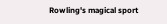Rowling's magical sport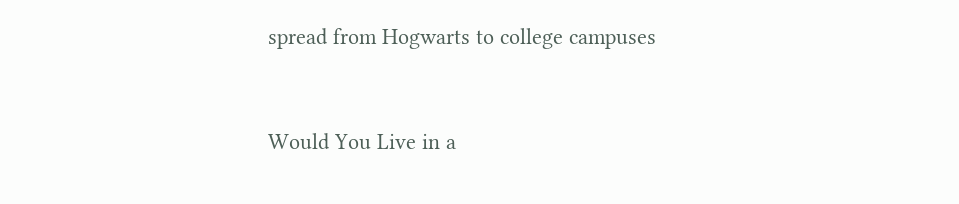spread from Hogwarts to college campuses


Would You Live in a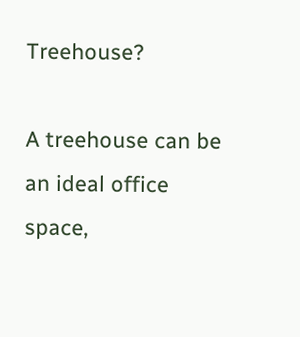Treehouse?

A treehouse can be an ideal office space,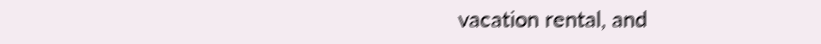vacation rental, and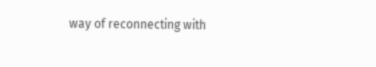way of reconnecting with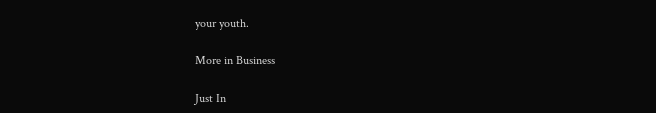your youth.

More in Business

Just In